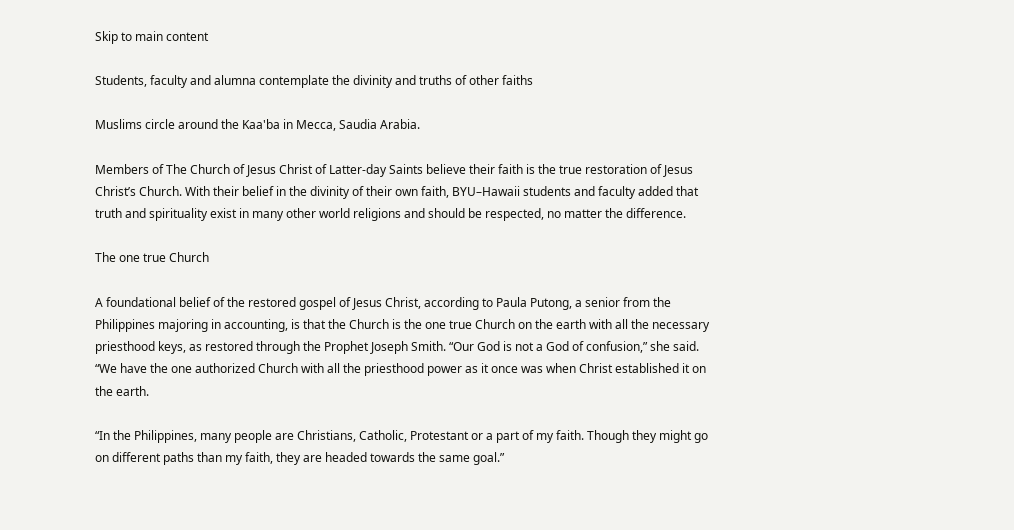Skip to main content

Students, faculty and alumna contemplate the divinity and truths of other faiths

Muslims circle around the Kaa'ba in Mecca, Saudia Arabia.

Members of The Church of Jesus Christ of Latter-day Saints believe their faith is the true restoration of Jesus Christ’s Church. With their belief in the divinity of their own faith, BYU–Hawaii students and faculty added that truth and spirituality exist in many other world religions and should be respected, no matter the difference.

The one true Church

A foundational belief of the restored gospel of Jesus Christ, according to Paula Putong, a senior from the Philippines majoring in accounting, is that the Church is the one true Church on the earth with all the necessary priesthood keys, as restored through the Prophet Joseph Smith. “Our God is not a God of confusion,” she said. “We have the one authorized Church with all the priesthood power as it once was when Christ established it on the earth.

“In the Philippines, many people are Christians, Catholic, Protestant or a part of my faith. Though they might go on different paths than my faith, they are headed towards the same goal.”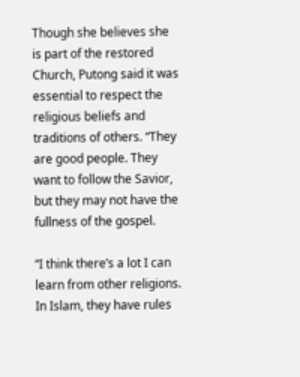Though she believes she is part of the restored Church, Putong said it was essential to respect the religious beliefs and traditions of others. “They are good people. They want to follow the Savior, but they may not have the fullness of the gospel.

“I think there’s a lot I can learn from other religions. In Islam, they have rules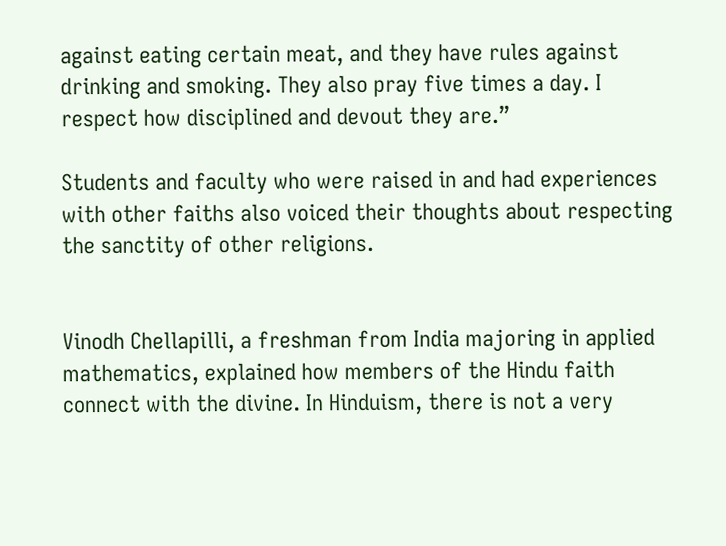against eating certain meat, and they have rules against drinking and smoking. They also pray five times a day. I respect how disciplined and devout they are.”

Students and faculty who were raised in and had experiences with other faiths also voiced their thoughts about respecting the sanctity of other religions.


Vinodh Chellapilli, a freshman from India majoring in applied mathematics, explained how members of the Hindu faith connect with the divine. In Hinduism, there is not a very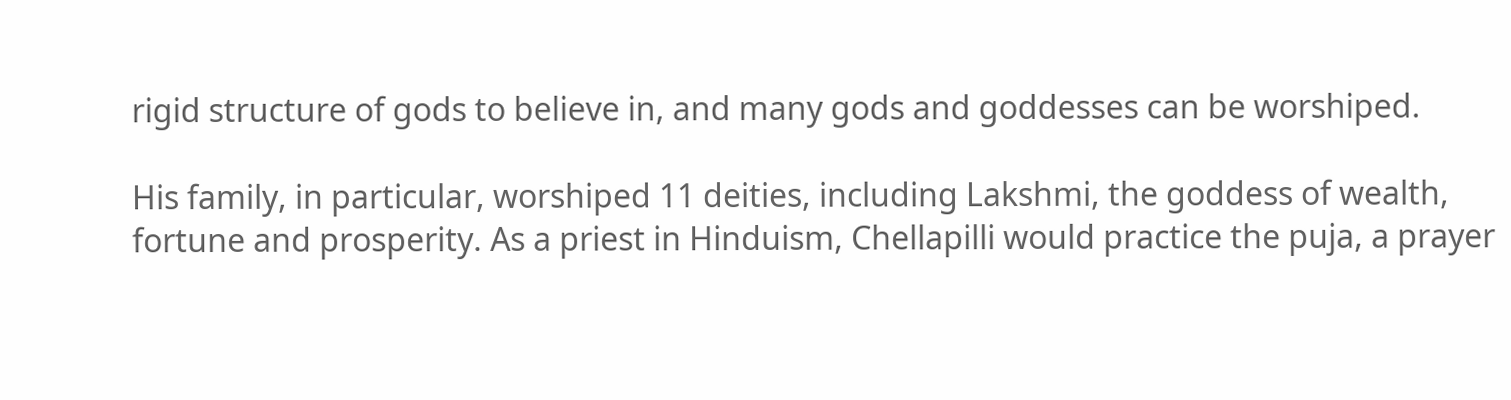rigid structure of gods to believe in, and many gods and goddesses can be worshiped.

His family, in particular, worshiped 11 deities, including Lakshmi, the goddess of wealth, fortune and prosperity. As a priest in Hinduism, Chellapilli would practice the puja, a prayer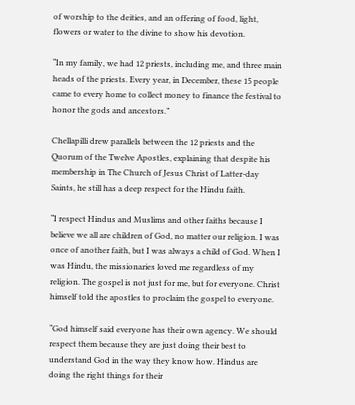of worship to the deities, and an offering of food, light, flowers or water to the divine to show his devotion.

“In my family, we had 12 priests, including me, and three main heads of the priests. Every year, in December, these 15 people came to every home to collect money to finance the festival to honor the gods and ancestors.”

Chellapilli drew parallels between the 12 priests and the Quorum of the Twelve Apostles, explaining that despite his membership in The Church of Jesus Christ of Latter-day Saints, he still has a deep respect for the Hindu faith.

“I respect Hindus and Muslims and other faiths because I believe we all are children of God, no matter our religion. I was once of another faith, but I was always a child of God. When I was Hindu, the missionaries loved me regardless of my religion. The gospel is not just for me, but for everyone. Christ himself told the apostles to proclaim the gospel to everyone.

“God himself said everyone has their own agency. We should respect them because they are just doing their best to understand God in the way they know how. Hindus are doing the right things for their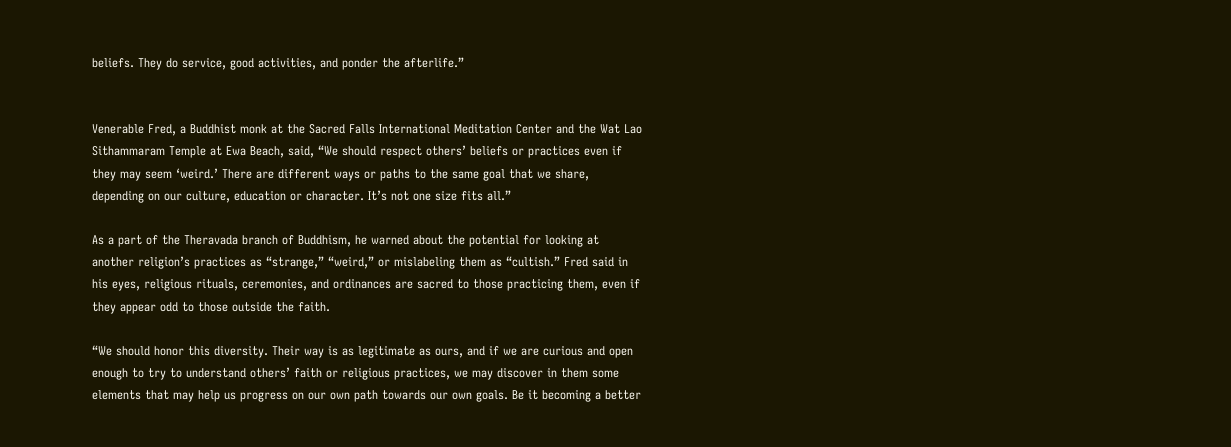beliefs. They do service, good activities, and ponder the afterlife.”


Venerable Fred, a Buddhist monk at the Sacred Falls International Meditation Center and the Wat Lao Sithammaram Temple at Ewa Beach, said, “We should respect others’ beliefs or practices even if they may seem ‘weird.’ There are different ways or paths to the same goal that we share, depending on our culture, education or character. It’s not one size fits all.”

As a part of the Theravada branch of Buddhism, he warned about the potential for looking at another religion’s practices as “strange,” “weird,” or mislabeling them as “cultish.” Fred said in his eyes, religious rituals, ceremonies, and ordinances are sacred to those practicing them, even if they appear odd to those outside the faith.

“We should honor this diversity. Their way is as legitimate as ours, and if we are curious and open enough to try to understand others’ faith or religious practices, we may discover in them some elements that may help us progress on our own path towards our own goals. Be it becoming a better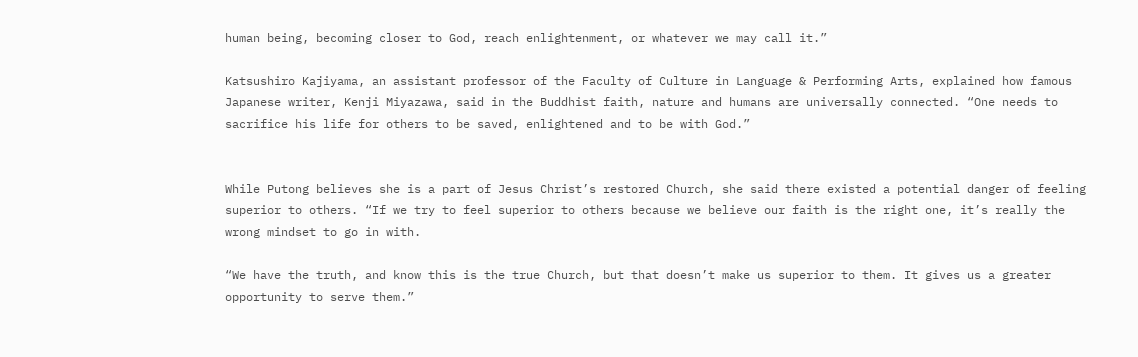human being, becoming closer to God, reach enlightenment, or whatever we may call it.”

Katsushiro Kajiyama, an assistant professor of the Faculty of Culture in Language & Performing Arts, explained how famous Japanese writer, Kenji Miyazawa, said in the Buddhist faith, nature and humans are universally connected. “One needs to sacrifice his life for others to be saved, enlightened and to be with God.”


While Putong believes she is a part of Jesus Christ’s restored Church, she said there existed a potential danger of feeling superior to others. “If we try to feel superior to others because we believe our faith is the right one, it’s really the wrong mindset to go in with.

“We have the truth, and know this is the true Church, but that doesn’t make us superior to them. It gives us a greater opportunity to serve them.”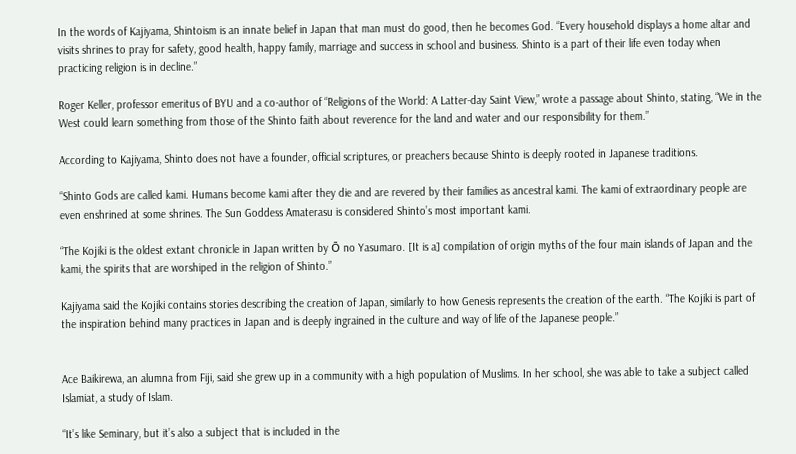In the words of Kajiyama, Shintoism is an innate belief in Japan that man must do good, then he becomes God. “Every household displays a home altar and visits shrines to pray for safety, good health, happy family, marriage and success in school and business. Shinto is a part of their life even today when practicing religion is in decline.”

Roger Keller, professor emeritus of BYU and a co-author of “Religions of the World: A Latter-day Saint View,” wrote a passage about Shinto, stating, “We in the West could learn something from those of the Shinto faith about reverence for the land and water and our responsibility for them.”

According to Kajiyama, Shinto does not have a founder, official scriptures, or preachers because Shinto is deeply rooted in Japanese traditions.

“Shinto Gods are called kami. Humans become kami after they die and are revered by their families as ancestral kami. The kami of extraordinary people are even enshrined at some shrines. The Sun Goddess Amaterasu is considered Shinto’s most important kami.

“The Kojiki is the oldest extant chronicle in Japan written by Ō no Yasumaro. [It is a] compilation of origin myths of the four main islands of Japan and the kami, the spirits that are worshiped in the religion of Shinto.”

Kajiyama said the Kojiki contains stories describing the creation of Japan, similarly to how Genesis represents the creation of the earth. “The Kojiki is part of the inspiration behind many practices in Japan and is deeply ingrained in the culture and way of life of the Japanese people.”


Ace Baikirewa, an alumna from Fiji, said she grew up in a community with a high population of Muslims. In her school, she was able to take a subject called Islamiat, a study of Islam.

“It’s like Seminary, but it’s also a subject that is included in the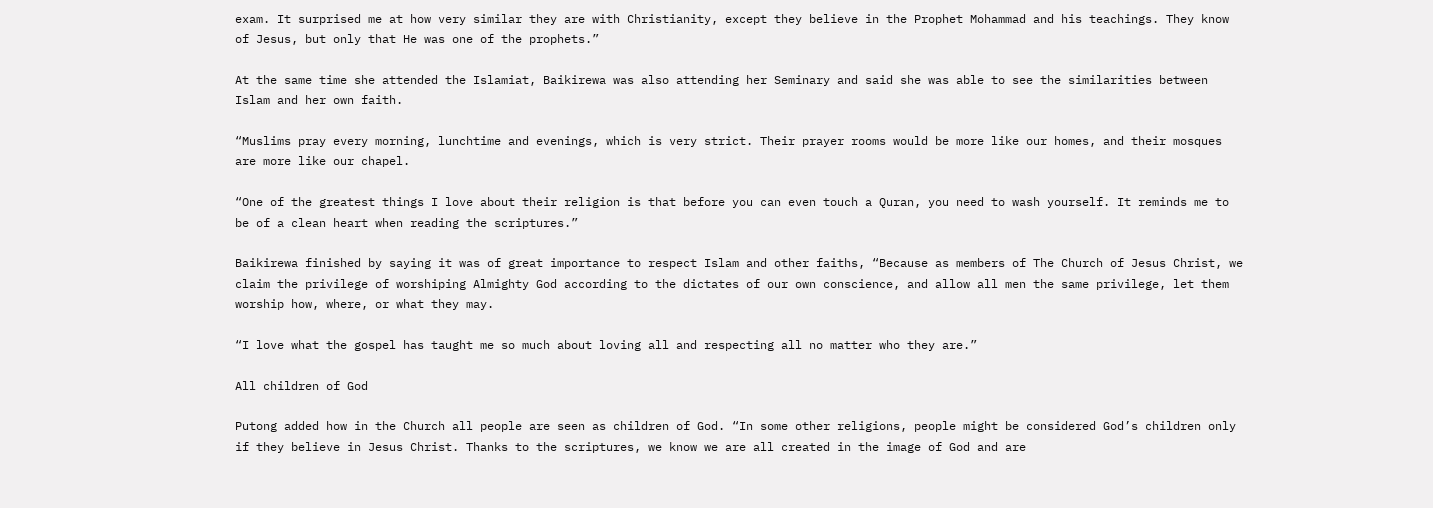exam. It surprised me at how very similar they are with Christianity, except they believe in the Prophet Mohammad and his teachings. They know of Jesus, but only that He was one of the prophets.”

At the same time she attended the Islamiat, Baikirewa was also attending her Seminary and said she was able to see the similarities between Islam and her own faith.

“Muslims pray every morning, lunchtime and evenings, which is very strict. Their prayer rooms would be more like our homes, and their mosques are more like our chapel.

“One of the greatest things I love about their religion is that before you can even touch a Quran, you need to wash yourself. It reminds me to be of a clean heart when reading the scriptures.”

Baikirewa finished by saying it was of great importance to respect Islam and other faiths, “Because as members of The Church of Jesus Christ, we claim the privilege of worshiping Almighty God according to the dictates of our own conscience, and allow all men the same privilege, let them worship how, where, or what they may.

“I love what the gospel has taught me so much about loving all and respecting all no matter who they are.”

All children of God

Putong added how in the Church all people are seen as children of God. “In some other religions, people might be considered God’s children only if they believe in Jesus Christ. Thanks to the scriptures, we know we are all created in the image of God and are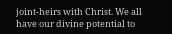joint-heirs with Christ. We all have our divine potential to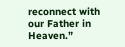reconnect with our Father in Heaven.”